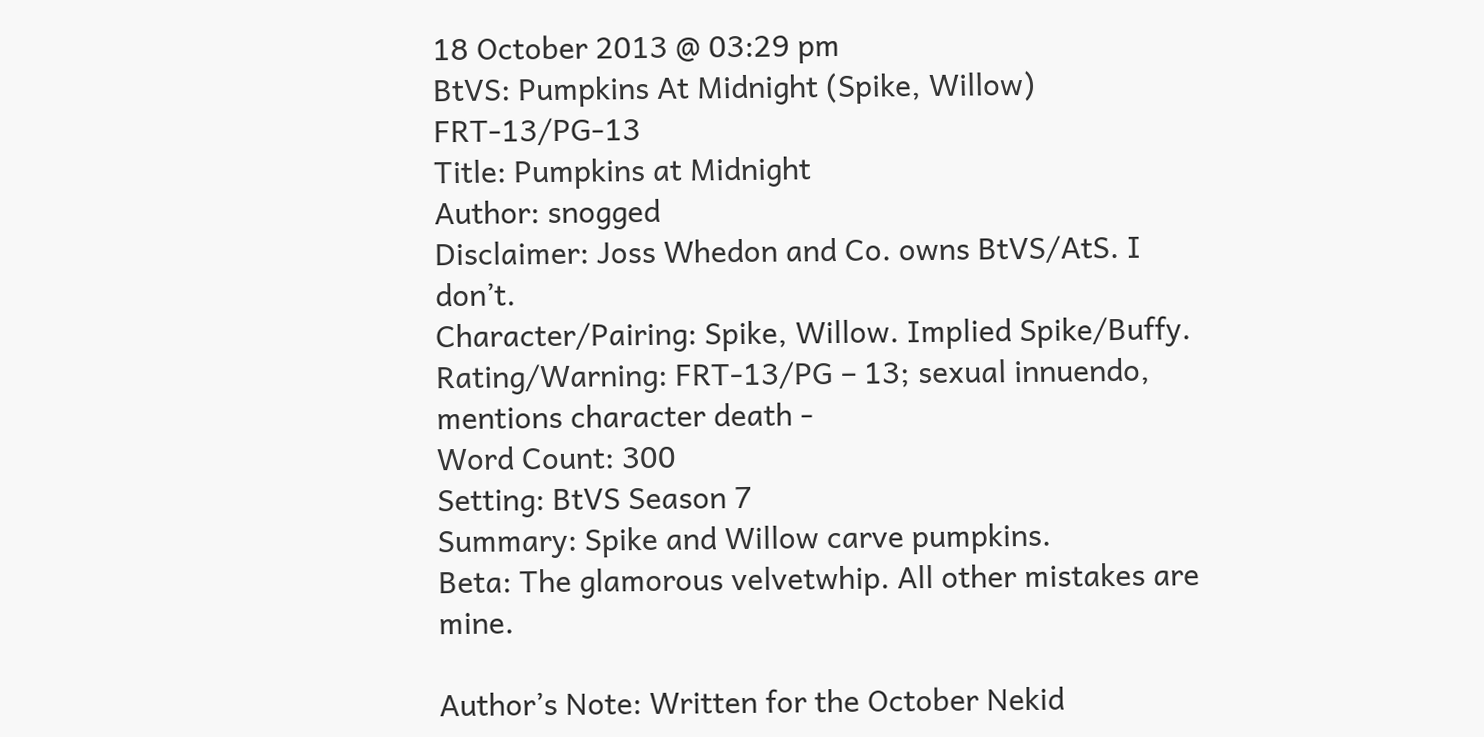18 October 2013 @ 03:29 pm
BtVS: Pumpkins At Midnight (Spike, Willow) FRT-13/PG-13
Title: Pumpkins at Midnight
Author: snogged
Disclaimer: Joss Whedon and Co. owns BtVS/AtS. I don’t.
Character/Pairing: Spike, Willow. Implied Spike/Buffy.
Rating/Warning: FRT-13/PG – 13; sexual innuendo, mentions character death -
Word Count: 300
Setting: BtVS Season 7
Summary: Spike and Willow carve pumpkins.
Beta: The glamorous velvetwhip. All other mistakes are mine.

Author’s Note: Written for the October Nekid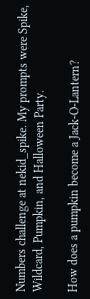Numbers challenge at nekid_spike. My prompts were Spike, Wildcard, Pumpkin, and Halloween Party.

How does a pumpkin become a Jack-O-Lantern?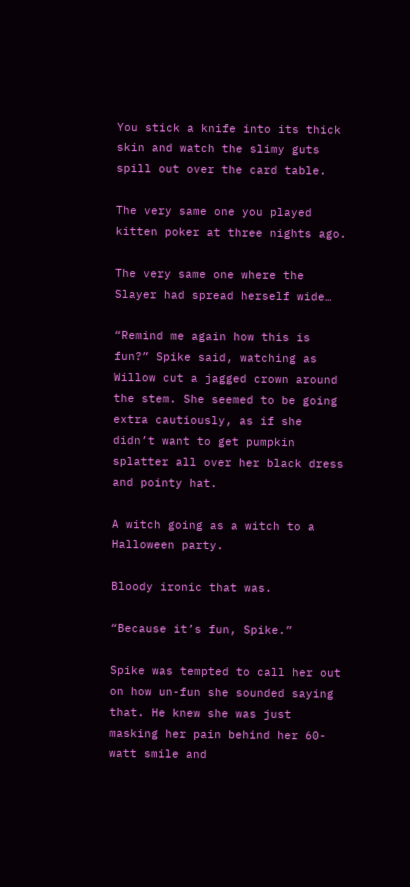You stick a knife into its thick skin and watch the slimy guts spill out over the card table.

The very same one you played kitten poker at three nights ago.

The very same one where the Slayer had spread herself wide…

“Remind me again how this is fun?” Spike said, watching as Willow cut a jagged crown around the stem. She seemed to be going extra cautiously, as if she didn’t want to get pumpkin splatter all over her black dress and pointy hat.

A witch going as a witch to a Halloween party.

Bloody ironic that was.

“Because it’s fun, Spike.”

Spike was tempted to call her out on how un-fun she sounded saying that. He knew she was just masking her pain behind her 60-watt smile and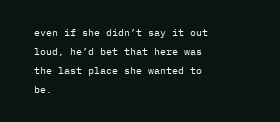even if she didn’t say it out loud, he’d bet that here was the last place she wanted to be.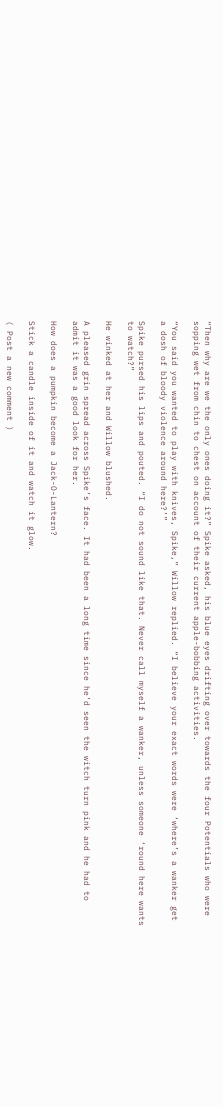“Then why are we the only ones doing it?” Spike asked, his blue eyes drifting over towards the four Potentials who were sopping wet from chin to chest on account of their current apple-bobbing activities.

“You said you wanted to play with knives, Spike,” Willow replied. “I believe your exact words were ‘where’s a wanker get a dosh of bloody violence around here?’”

Spike pursed his lips and pouted. “I do not sound like that. Never call myself a wanker, unless someone ‘round here wants to watch?”

He winked at her and Willow blushed.

A pleased grin spread across Spike’s face. It had been a long time since he’d seen the witch turn pink and he had to admit it was a good look for her.

How does a pumpkin become a Jack-O-Lantern?

Stick a candle inside of it and watch it glow.

( Post a new comment )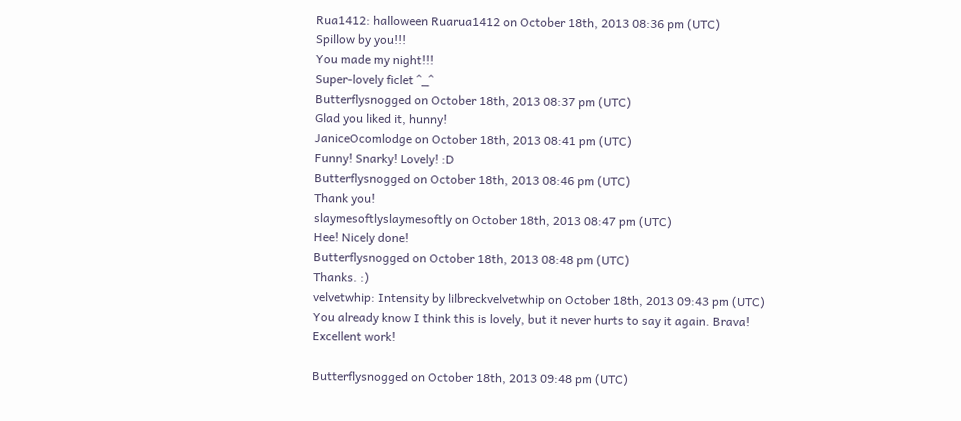Rua1412: halloween Ruarua1412 on October 18th, 2013 08:36 pm (UTC)
Spillow by you!!!
You made my night!!!
Super-lovely ficlet ^_^
Butterflysnogged on October 18th, 2013 08:37 pm (UTC)
Glad you liked it, hunny!
JaniceOcomlodge on October 18th, 2013 08:41 pm (UTC)
Funny! Snarky! Lovely! :D
Butterflysnogged on October 18th, 2013 08:46 pm (UTC)
Thank you!
slaymesoftlyslaymesoftly on October 18th, 2013 08:47 pm (UTC)
Hee! Nicely done!
Butterflysnogged on October 18th, 2013 08:48 pm (UTC)
Thanks. :)
velvetwhip: Intensity by lilbreckvelvetwhip on October 18th, 2013 09:43 pm (UTC)
You already know I think this is lovely, but it never hurts to say it again. Brava! Excellent work!

Butterflysnogged on October 18th, 2013 09:48 pm (UTC)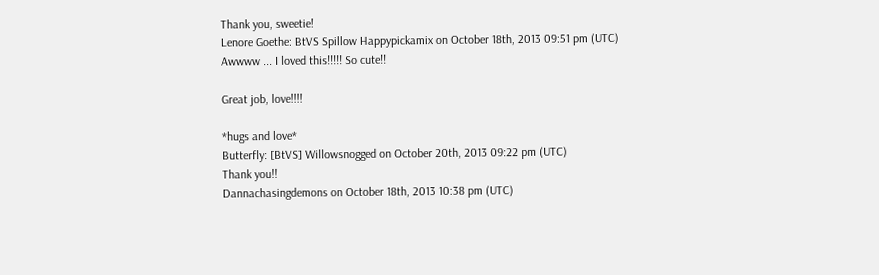Thank you, sweetie!
Lenore Goethe: BtVS Spillow Happypickamix on October 18th, 2013 09:51 pm (UTC)
Awwww ... I loved this!!!!! So cute!!

Great job, love!!!!

*hugs and love*
Butterfly: [BtVS] Willowsnogged on October 20th, 2013 09:22 pm (UTC)
Thank you!!
Dannachasingdemons on October 18th, 2013 10:38 pm (UTC)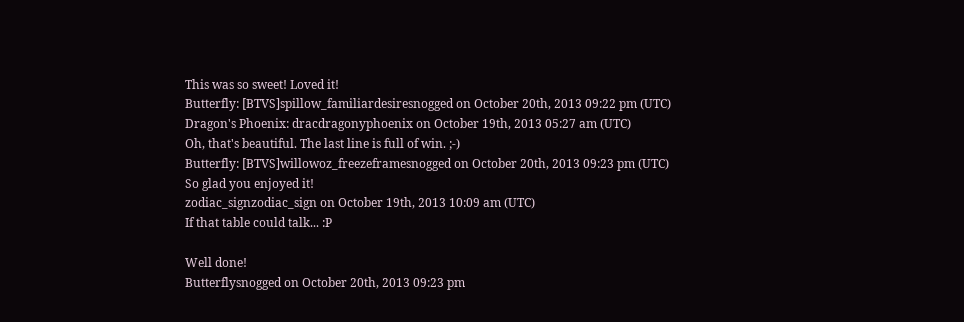This was so sweet! Loved it!
Butterfly: [BTVS]spillow_familiardesiresnogged on October 20th, 2013 09:22 pm (UTC)
Dragon's Phoenix: dracdragonyphoenix on October 19th, 2013 05:27 am (UTC)
Oh, that's beautiful. The last line is full of win. ;-)
Butterfly: [BTVS]willowoz_freezeframesnogged on October 20th, 2013 09:23 pm (UTC)
So glad you enjoyed it!
zodiac_signzodiac_sign on October 19th, 2013 10:09 am (UTC)
If that table could talk... :P

Well done!
Butterflysnogged on October 20th, 2013 09:23 pm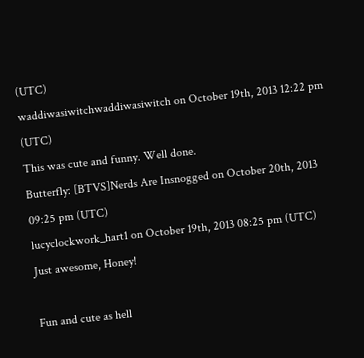(UTC)
waddiwasiwitchwaddiwasiwitch on October 19th, 2013 12:22 pm (UTC)
This was cute and funny. Well done.
Butterfly: [BTVS]Nerds Are Insnogged on October 20th, 2013 09:25 pm (UTC)
lucyclockwork_hart1 on October 19th, 2013 08:25 pm (UTC)
Just awesome, Honey!

Fun and cute as hell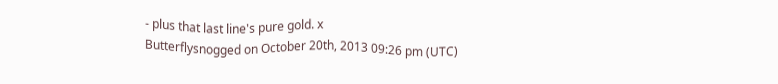- plus that last line's pure gold. x
Butterflysnogged on October 20th, 2013 09:26 pm (UTC)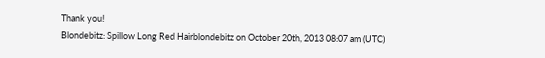Thank you!
Blondebitz: Spillow Long Red Hairblondebitz on October 20th, 2013 08:07 am (UTC)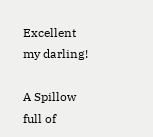Excellent my darling!

A Spillow full of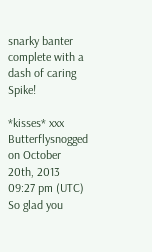snarky banter complete with a dash of caring Spike!

*kisses* xxx
Butterflysnogged on October 20th, 2013 09:27 pm (UTC)
So glad you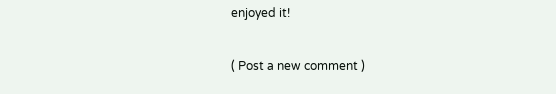enjoyed it!

( Post a new comment )